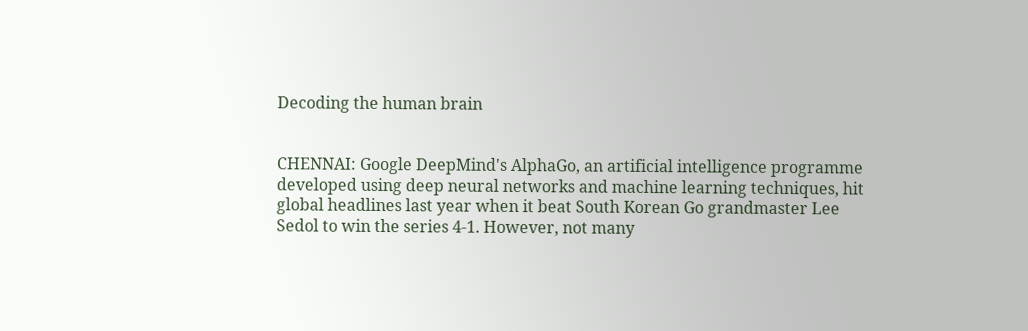Decoding the human brain


CHENNAI: Google DeepMind's AlphaGo, an artificial intelligence programme developed using deep neural networks and machine learning techniques, hit global headlines last year when it beat South Korean Go grandmaster Lee Sedol to win the series 4-1. However, not many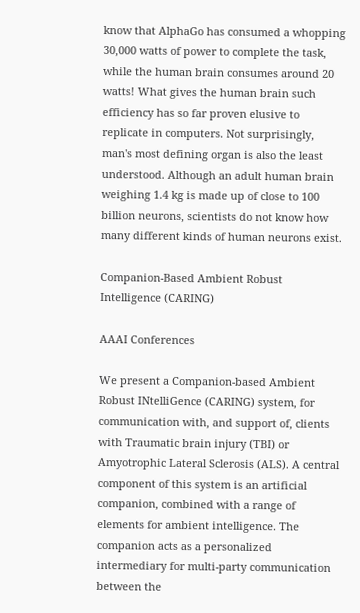know that AlphaGo has consumed a whopping 30,000 watts of power to complete the task, while the human brain consumes around 20 watts! What gives the human brain such efficiency has so far proven elusive to replicate in computers. Not surprisingly, man's most defining organ is also the least understood. Although an adult human brain weighing 1.4 kg is made up of close to 100 billion neurons, scientists do not know how many different kinds of human neurons exist.

Companion-Based Ambient Robust Intelligence (CARING)

AAAI Conferences

We present a Companion-based Ambient Robust INtelliGence (CARING) system, for communication with, and support of, clients with Traumatic brain injury (TBI) or Amyotrophic Lateral Sclerosis (ALS). A central component of this system is an artificial companion, combined with a range of elements for ambient intelligence. The companion acts as a personalized intermediary for multi-party communication between the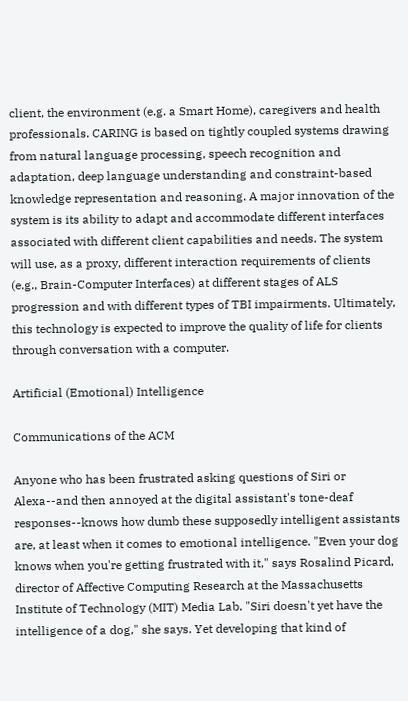client, the environment (e.g. a Smart Home), caregivers and health professionals. CARING is based on tightly coupled systems drawing from natural language processing, speech recognition and adaptation, deep language understanding and constraint-based knowledge representation and reasoning. A major innovation of the system is its ability to adapt and accommodate different interfaces associated with different client capabilities and needs. The system will use, as a proxy, different interaction requirements of clients (e.g., Brain-Computer Interfaces) at different stages of ALS progression and with different types of TBI impairments. Ultimately, this technology is expected to improve the quality of life for clients through conversation with a computer.

Artificial (Emotional) Intelligence

Communications of the ACM

Anyone who has been frustrated asking questions of Siri or Alexa--and then annoyed at the digital assistant's tone-deaf responses--knows how dumb these supposedly intelligent assistants are, at least when it comes to emotional intelligence. "Even your dog knows when you're getting frustrated with it," says Rosalind Picard, director of Affective Computing Research at the Massachusetts Institute of Technology (MIT) Media Lab. "Siri doesn't yet have the intelligence of a dog," she says. Yet developing that kind of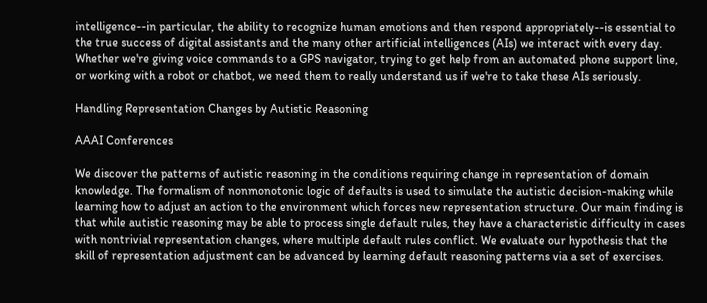intelligence--in particular, the ability to recognize human emotions and then respond appropriately--is essential to the true success of digital assistants and the many other artificial intelligences (AIs) we interact with every day. Whether we're giving voice commands to a GPS navigator, trying to get help from an automated phone support line, or working with a robot or chatbot, we need them to really understand us if we're to take these AIs seriously.

Handling Representation Changes by Autistic Reasoning

AAAI Conferences

We discover the patterns of autistic reasoning in the conditions requiring change in representation of domain knowledge. The formalism of nonmonotonic logic of defaults is used to simulate the autistic decision-making while learning how to adjust an action to the environment which forces new representation structure. Our main finding is that while autistic reasoning may be able to process single default rules, they have a characteristic difficulty in cases with nontrivial representation changes, where multiple default rules conflict. We evaluate our hypothesis that the skill of representation adjustment can be advanced by learning default reasoning patterns via a set of exercises.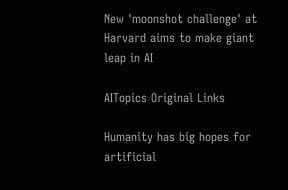New 'moonshot challenge' at Harvard aims to make giant leap in AI

AITopics Original Links

Humanity has big hopes for artificial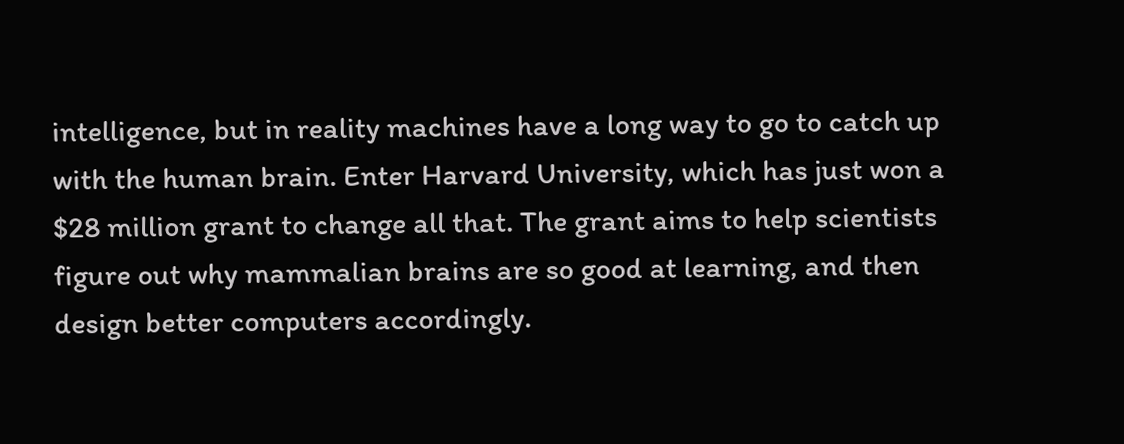intelligence, but in reality machines have a long way to go to catch up with the human brain. Enter Harvard University, which has just won a $28 million grant to change all that. The grant aims to help scientists figure out why mammalian brains are so good at learning, and then design better computers accordingly.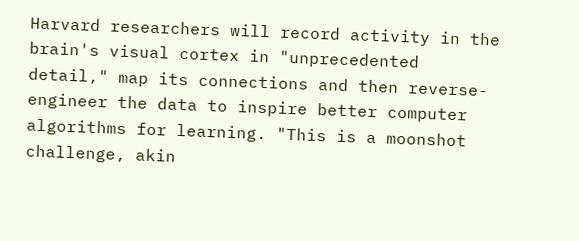Harvard researchers will record activity in the brain's visual cortex in "unprecedented detail," map its connections and then reverse-engineer the data to inspire better computer algorithms for learning. "This is a moonshot challenge, akin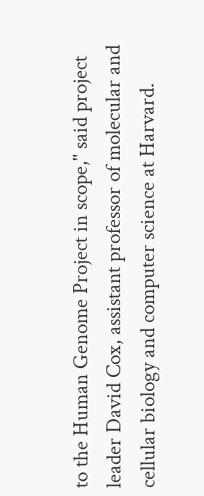to the Human Genome Project in scope," said project leader David Cox, assistant professor of molecular and cellular biology and computer science at Harvard.